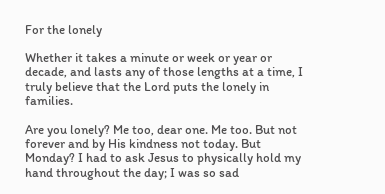For the lonely

Whether it takes a minute or week or year or decade, and lasts any of those lengths at a time, I truly believe that the Lord puts the lonely in families.

Are you lonely? Me too, dear one. Me too. But not forever and by His kindness not today. But Monday? I had to ask Jesus to physically hold my hand throughout the day; I was so sad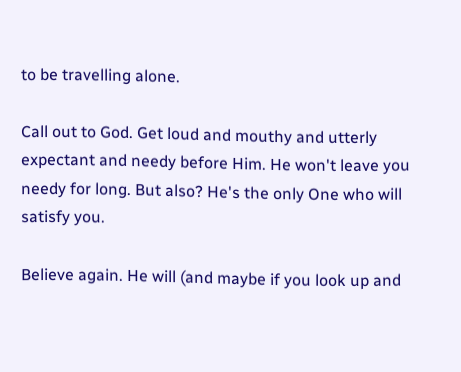to be travelling alone.

Call out to God. Get loud and mouthy and utterly expectant and needy before Him. He won't leave you needy for long. But also? He's the only One who will satisfy you.

Believe again. He will (and maybe if you look up and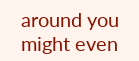around you might even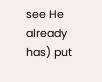see He already has) put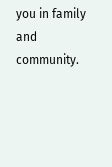you in family and community.